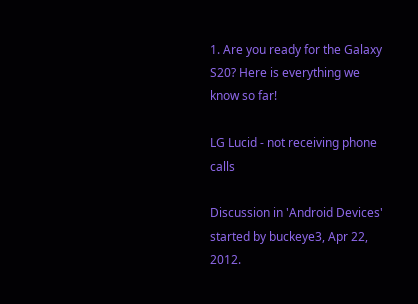1. Are you ready for the Galaxy S20? Here is everything we know so far!

LG Lucid - not receiving phone calls

Discussion in 'Android Devices' started by buckeye3, Apr 22, 2012.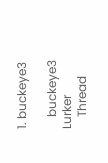1. buckeye3

    buckeye3 Lurker
    Thread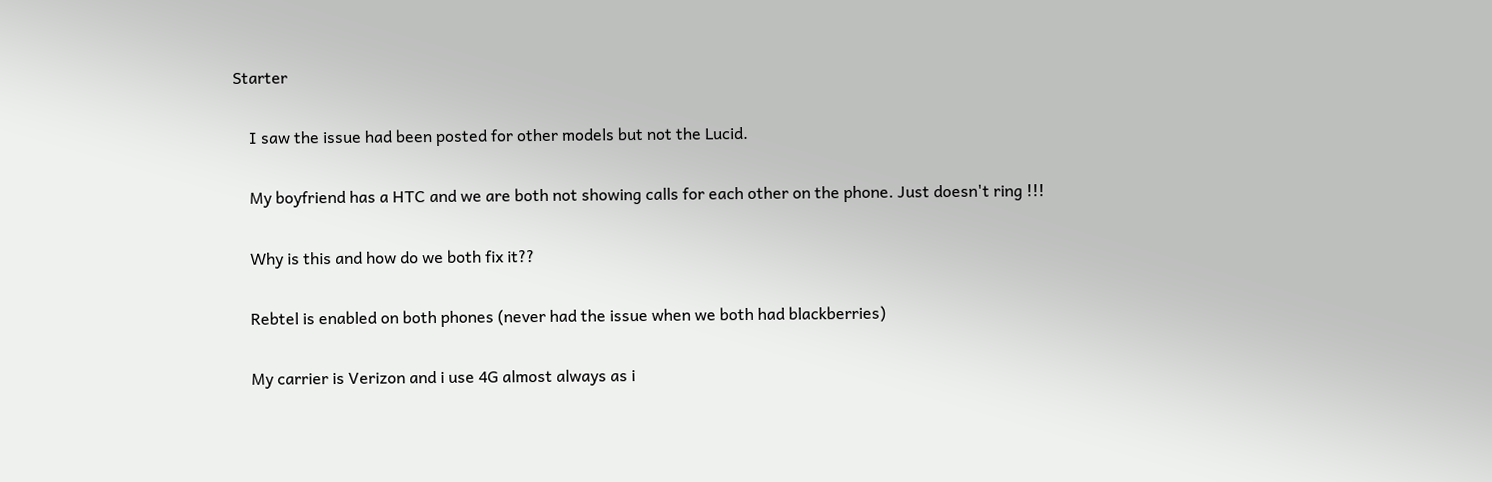Starter

    I saw the issue had been posted for other models but not the Lucid.

    My boyfriend has a HTC and we are both not showing calls for each other on the phone. Just doesn't ring !!!

    Why is this and how do we both fix it??

    Rebtel is enabled on both phones (never had the issue when we both had blackberries)

    My carrier is Verizon and i use 4G almost always as i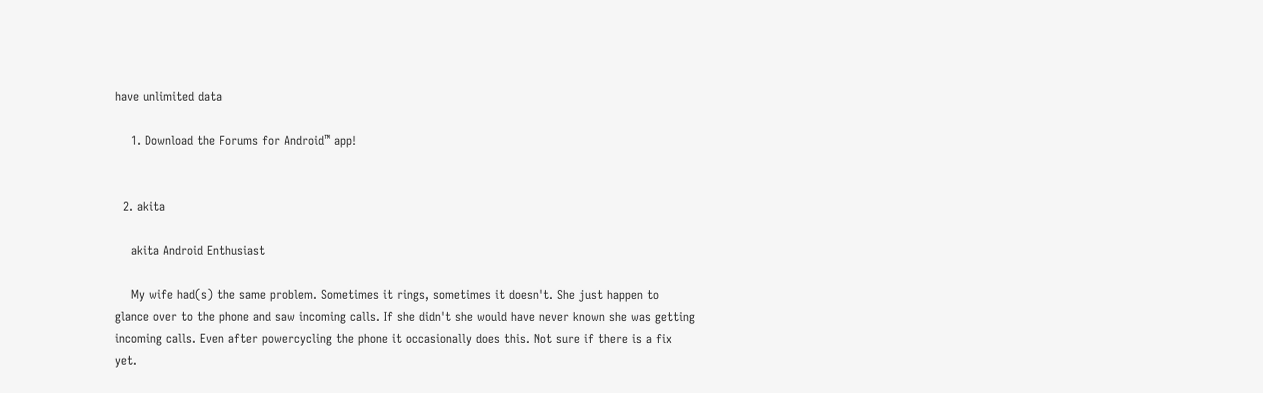have unlimited data

    1. Download the Forums for Android™ app!


  2. akita

    akita Android Enthusiast

    My wife had(s) the same problem. Sometimes it rings, sometimes it doesn't. She just happen to glance over to the phone and saw incoming calls. If she didn't she would have never known she was getting incoming calls. Even after powercycling the phone it occasionally does this. Not sure if there is a fix yet.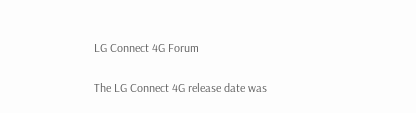LG Connect 4G Forum

The LG Connect 4G release date was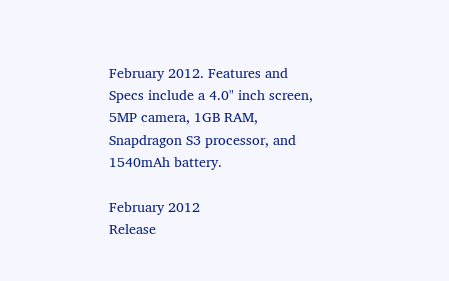February 2012. Features and Specs include a 4.0" inch screen, 5MP camera, 1GB RAM, Snapdragon S3 processor, and 1540mAh battery.

February 2012
Release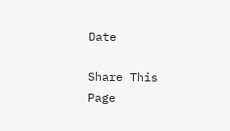Date

Share This Page